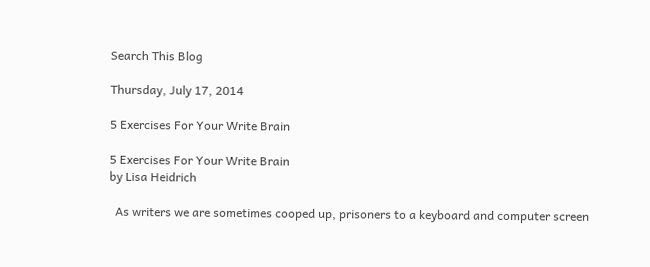Search This Blog

Thursday, July 17, 2014

5 Exercises For Your Write Brain

5 Exercises For Your Write Brain
by Lisa Heidrich

  As writers we are sometimes cooped up, prisoners to a keyboard and computer screen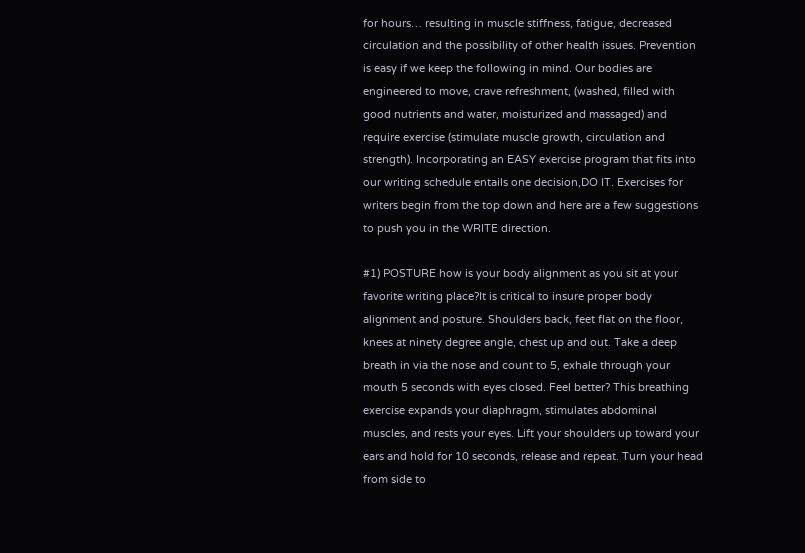for hours… resulting in muscle stiffness, fatigue, decreased circulation and the possibility of other health issues. Prevention is easy if we keep the following in mind. Our bodies are engineered to move, crave refreshment, (washed, filled with good nutrients and water, moisturized and massaged) and require exercise (stimulate muscle growth, circulation and strength). Incorporating an EASY exercise program that fits into our writing schedule entails one decision,DO IT. Exercises for writers begin from the top down and here are a few suggestions to push you in the WRITE direction.

#1) POSTURE how is your body alignment as you sit at your favorite writing place?It is critical to insure proper body alignment and posture. Shoulders back, feet flat on the floor, knees at ninety degree angle, chest up and out. Take a deep breath in via the nose and count to 5, exhale through your mouth 5 seconds with eyes closed. Feel better? This breathing exercise expands your diaphragm, stimulates abdominal muscles, and rests your eyes. Lift your shoulders up toward your ears and hold for 10 seconds, release and repeat. Turn your head from side to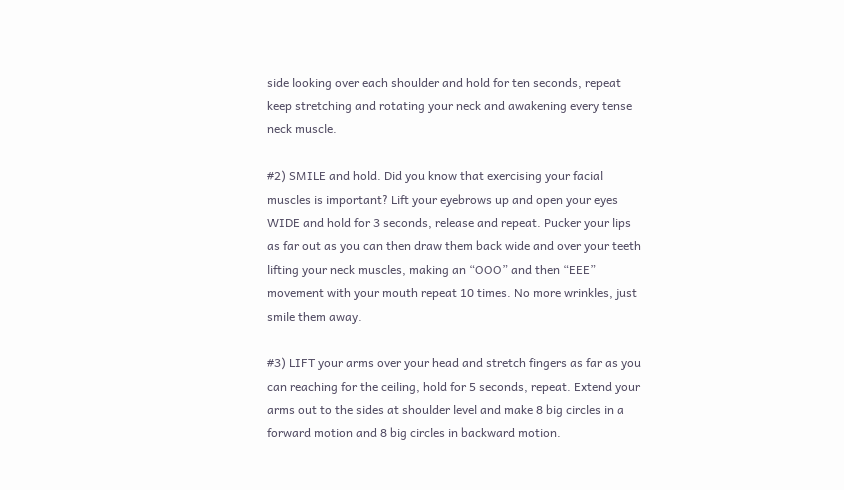side looking over each shoulder and hold for ten seconds, repeat keep stretching and rotating your neck and awakening every tense neck muscle.

#2) SMILE and hold. Did you know that exercising your facial muscles is important? Lift your eyebrows up and open your eyes WIDE and hold for 3 seconds, release and repeat. Pucker your lips as far out as you can then draw them back wide and over your teeth lifting your neck muscles, making an “OOO” and then “EEE” movement with your mouth repeat 10 times. No more wrinkles, just smile them away.

#3) LIFT your arms over your head and stretch fingers as far as you can reaching for the ceiling, hold for 5 seconds, repeat. Extend your arms out to the sides at shoulder level and make 8 big circles in a forward motion and 8 big circles in backward motion.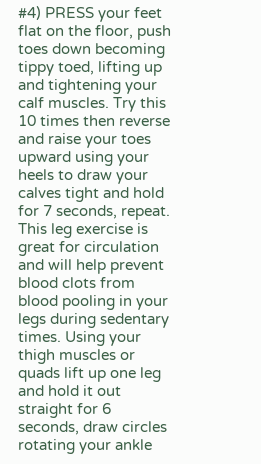#4) PRESS your feet flat on the floor, push toes down becoming tippy toed, lifting up and tightening your calf muscles. Try this 10 times then reverse and raise your toes upward using your heels to draw your calves tight and hold for 7 seconds, repeat. This leg exercise is great for circulation and will help prevent blood clots from blood pooling in your legs during sedentary times. Using your thigh muscles or quads lift up one leg and hold it out straight for 6 seconds, draw circles rotating your ankle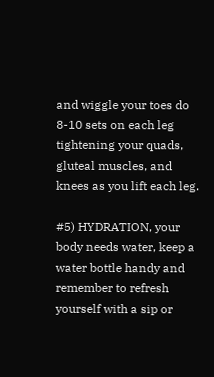and wiggle your toes do 8-10 sets on each leg tightening your quads, gluteal muscles, and knees as you lift each leg.

#5) HYDRATION, your body needs water, keep a water bottle handy and remember to refresh yourself with a sip or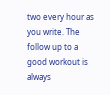two every hour as you write. The follow up to a good workout is always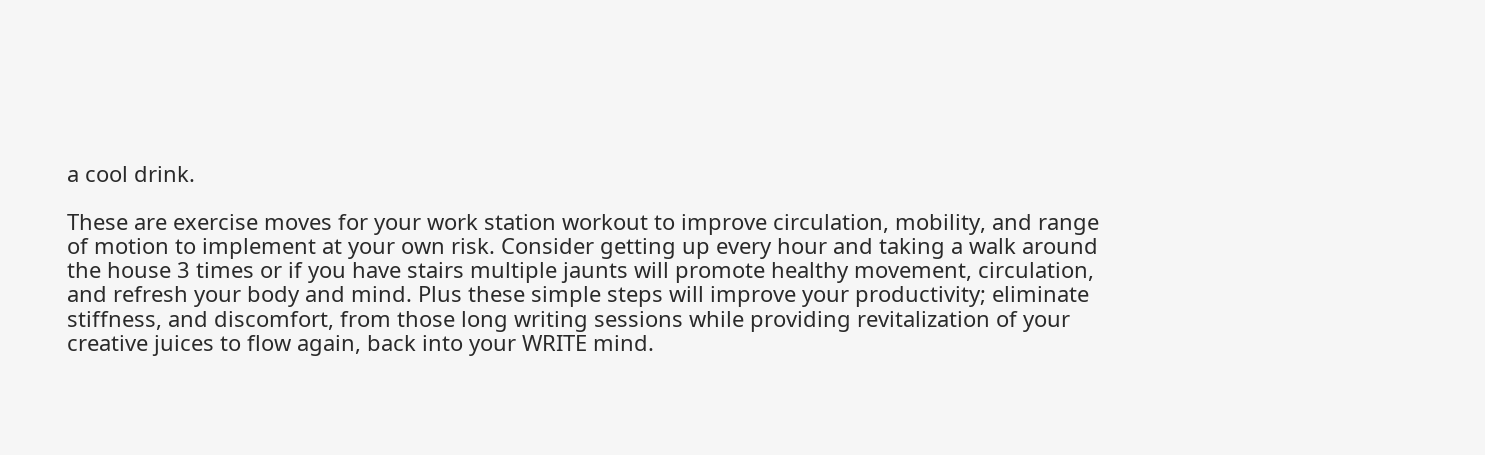a cool drink.

These are exercise moves for your work station workout to improve circulation, mobility, and range of motion to implement at your own risk. Consider getting up every hour and taking a walk around the house 3 times or if you have stairs multiple jaunts will promote healthy movement, circulation, and refresh your body and mind. Plus these simple steps will improve your productivity; eliminate stiffness, and discomfort, from those long writing sessions while providing revitalization of your creative juices to flow again, back into your WRITE mind.